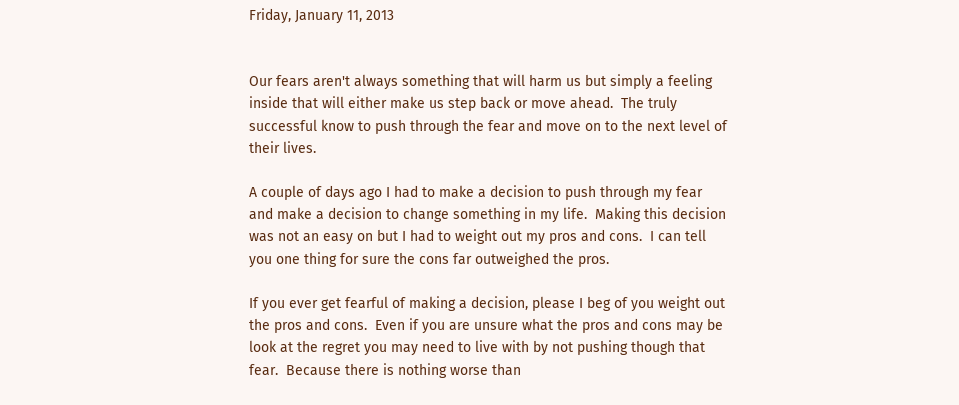Friday, January 11, 2013


Our fears aren't always something that will harm us but simply a feeling inside that will either make us step back or move ahead.  The truly successful know to push through the fear and move on to the next level of their lives.

A couple of days ago I had to make a decision to push through my fear and make a decision to change something in my life.  Making this decision was not an easy on but I had to weight out my pros and cons.  I can tell you one thing for sure the cons far outweighed the pros.

If you ever get fearful of making a decision, please I beg of you weight out the pros and cons.  Even if you are unsure what the pros and cons may be look at the regret you may need to live with by not pushing though that fear.  Because there is nothing worse than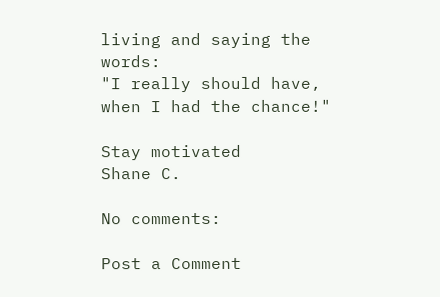living and saying the words:
"I really should have, when I had the chance!"

Stay motivated
Shane C.

No comments:

Post a Comment